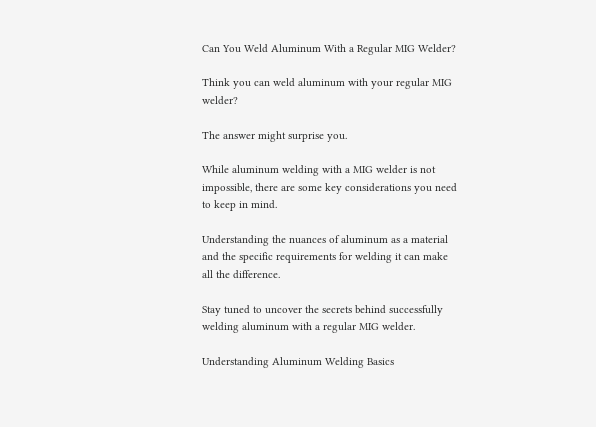Can You Weld Aluminum With a Regular MIG Welder?

Think you can weld aluminum with your regular MIG welder?

The answer might surprise you.

While aluminum welding with a MIG welder is not impossible, there are some key considerations you need to keep in mind.

Understanding the nuances of aluminum as a material and the specific requirements for welding it can make all the difference.

Stay tuned to uncover the secrets behind successfully welding aluminum with a regular MIG welder.

Understanding Aluminum Welding Basics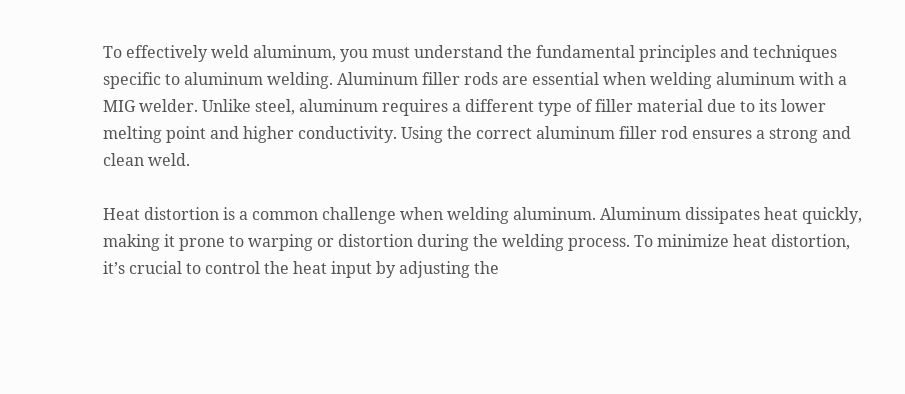To effectively weld aluminum, you must understand the fundamental principles and techniques specific to aluminum welding. Aluminum filler rods are essential when welding aluminum with a MIG welder. Unlike steel, aluminum requires a different type of filler material due to its lower melting point and higher conductivity. Using the correct aluminum filler rod ensures a strong and clean weld.

Heat distortion is a common challenge when welding aluminum. Aluminum dissipates heat quickly, making it prone to warping or distortion during the welding process. To minimize heat distortion, it’s crucial to control the heat input by adjusting the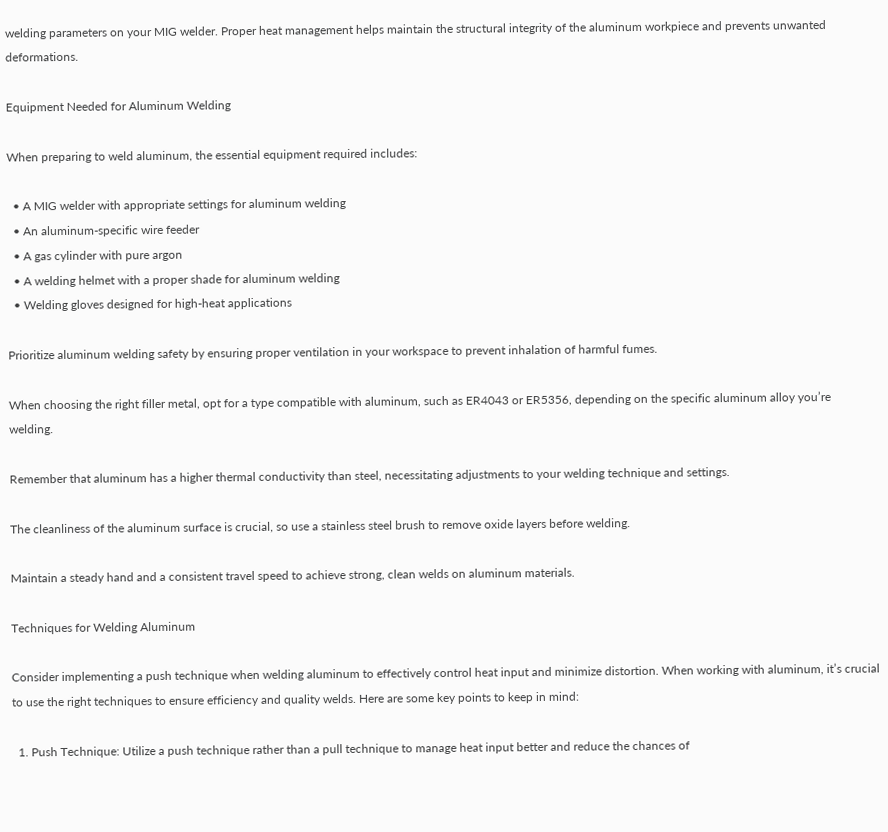welding parameters on your MIG welder. Proper heat management helps maintain the structural integrity of the aluminum workpiece and prevents unwanted deformations.

Equipment Needed for Aluminum Welding

When preparing to weld aluminum, the essential equipment required includes:

  • A MIG welder with appropriate settings for aluminum welding
  • An aluminum-specific wire feeder
  • A gas cylinder with pure argon
  • A welding helmet with a proper shade for aluminum welding
  • Welding gloves designed for high-heat applications

Prioritize aluminum welding safety by ensuring proper ventilation in your workspace to prevent inhalation of harmful fumes.

When choosing the right filler metal, opt for a type compatible with aluminum, such as ER4043 or ER5356, depending on the specific aluminum alloy you’re welding.

Remember that aluminum has a higher thermal conductivity than steel, necessitating adjustments to your welding technique and settings.

The cleanliness of the aluminum surface is crucial, so use a stainless steel brush to remove oxide layers before welding.

Maintain a steady hand and a consistent travel speed to achieve strong, clean welds on aluminum materials.

Techniques for Welding Aluminum

Consider implementing a push technique when welding aluminum to effectively control heat input and minimize distortion. When working with aluminum, it’s crucial to use the right techniques to ensure efficiency and quality welds. Here are some key points to keep in mind:

  1. Push Technique: Utilize a push technique rather than a pull technique to manage heat input better and reduce the chances of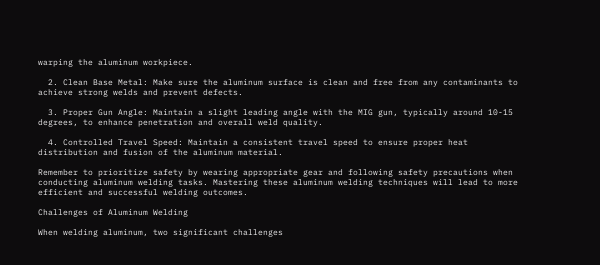warping the aluminum workpiece.

  2. Clean Base Metal: Make sure the aluminum surface is clean and free from any contaminants to achieve strong welds and prevent defects.

  3. Proper Gun Angle: Maintain a slight leading angle with the MIG gun, typically around 10-15 degrees, to enhance penetration and overall weld quality.

  4. Controlled Travel Speed: Maintain a consistent travel speed to ensure proper heat distribution and fusion of the aluminum material.

Remember to prioritize safety by wearing appropriate gear and following safety precautions when conducting aluminum welding tasks. Mastering these aluminum welding techniques will lead to more efficient and successful welding outcomes.

Challenges of Aluminum Welding

When welding aluminum, two significant challenges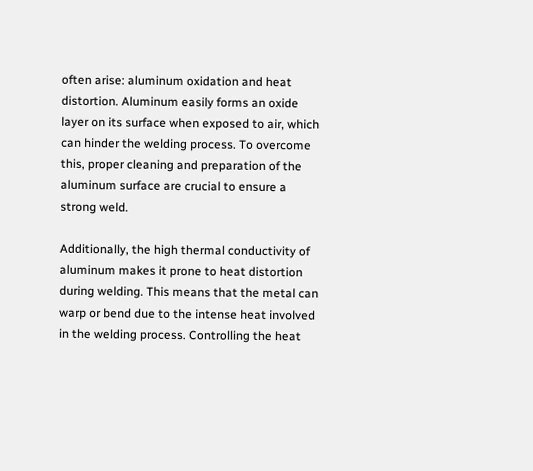often arise: aluminum oxidation and heat distortion. Aluminum easily forms an oxide layer on its surface when exposed to air, which can hinder the welding process. To overcome this, proper cleaning and preparation of the aluminum surface are crucial to ensure a strong weld.

Additionally, the high thermal conductivity of aluminum makes it prone to heat distortion during welding. This means that the metal can warp or bend due to the intense heat involved in the welding process. Controlling the heat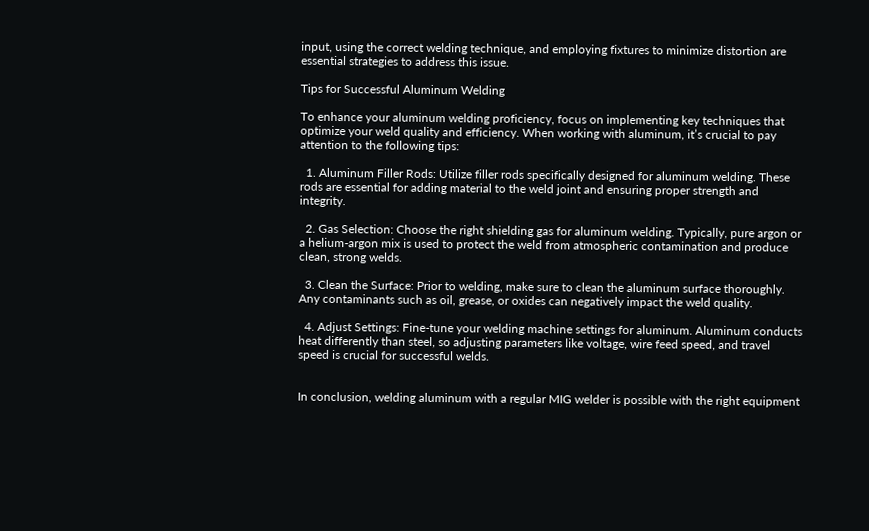input, using the correct welding technique, and employing fixtures to minimize distortion are essential strategies to address this issue.

Tips for Successful Aluminum Welding

To enhance your aluminum welding proficiency, focus on implementing key techniques that optimize your weld quality and efficiency. When working with aluminum, it’s crucial to pay attention to the following tips:

  1. Aluminum Filler Rods: Utilize filler rods specifically designed for aluminum welding. These rods are essential for adding material to the weld joint and ensuring proper strength and integrity.

  2. Gas Selection: Choose the right shielding gas for aluminum welding. Typically, pure argon or a helium-argon mix is used to protect the weld from atmospheric contamination and produce clean, strong welds.

  3. Clean the Surface: Prior to welding, make sure to clean the aluminum surface thoroughly. Any contaminants such as oil, grease, or oxides can negatively impact the weld quality.

  4. Adjust Settings: Fine-tune your welding machine settings for aluminum. Aluminum conducts heat differently than steel, so adjusting parameters like voltage, wire feed speed, and travel speed is crucial for successful welds.


In conclusion, welding aluminum with a regular MIG welder is possible with the right equipment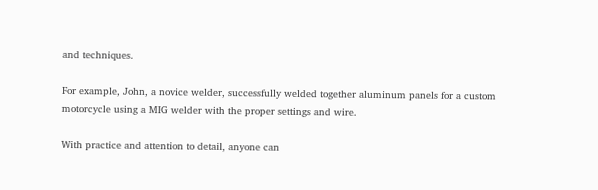and techniques.

For example, John, a novice welder, successfully welded together aluminum panels for a custom motorcycle using a MIG welder with the proper settings and wire.

With practice and attention to detail, anyone can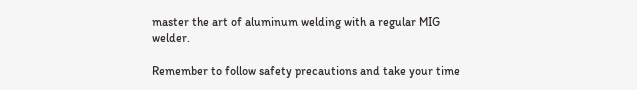master the art of aluminum welding with a regular MIG welder.

Remember to follow safety precautions and take your time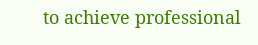to achieve professional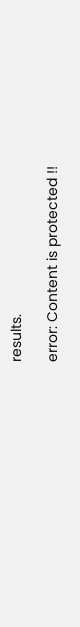results.

error: Content is protected !!